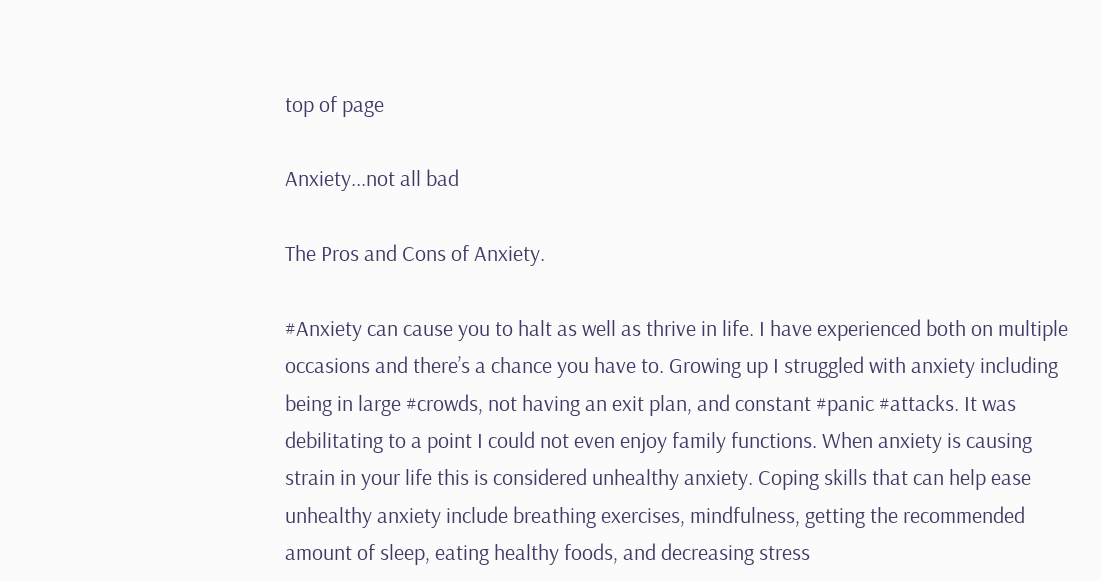top of page

Anxiety...not all bad

The Pros and Cons of Anxiety.

#Anxiety can cause you to halt as well as thrive in life. I have experienced both on multiple occasions and there’s a chance you have to. Growing up I struggled with anxiety including being in large #crowds, not having an exit plan, and constant #panic #attacks. It was debilitating to a point I could not even enjoy family functions. When anxiety is causing strain in your life this is considered unhealthy anxiety. Coping skills that can help ease unhealthy anxiety include breathing exercises, mindfulness, getting the recommended amount of sleep, eating healthy foods, and decreasing stress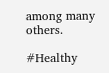among many others.

#Healthy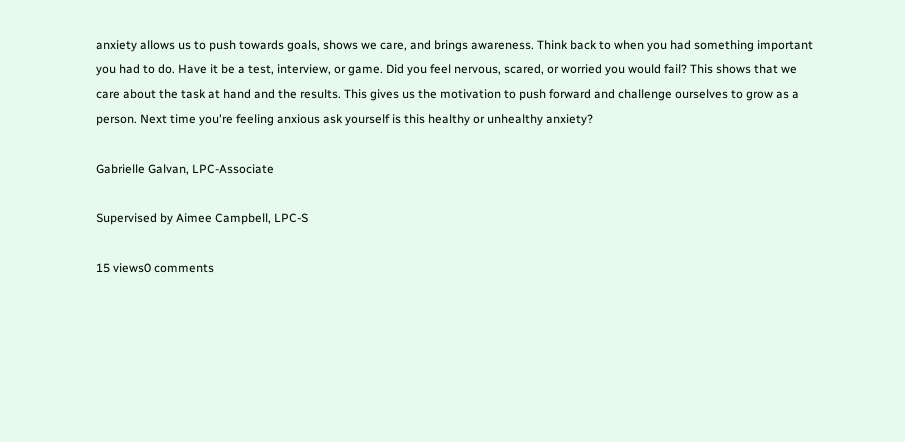anxiety allows us to push towards goals, shows we care, and brings awareness. Think back to when you had something important you had to do. Have it be a test, interview, or game. Did you feel nervous, scared, or worried you would fail? This shows that we care about the task at hand and the results. This gives us the motivation to push forward and challenge ourselves to grow as a person. Next time you're feeling anxious ask yourself is this healthy or unhealthy anxiety?

Gabrielle Galvan, LPC-Associate

Supervised by Aimee Campbell, LPC-S

15 views0 comments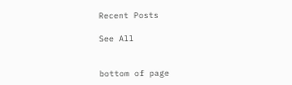Recent Posts

See All


bottom of page